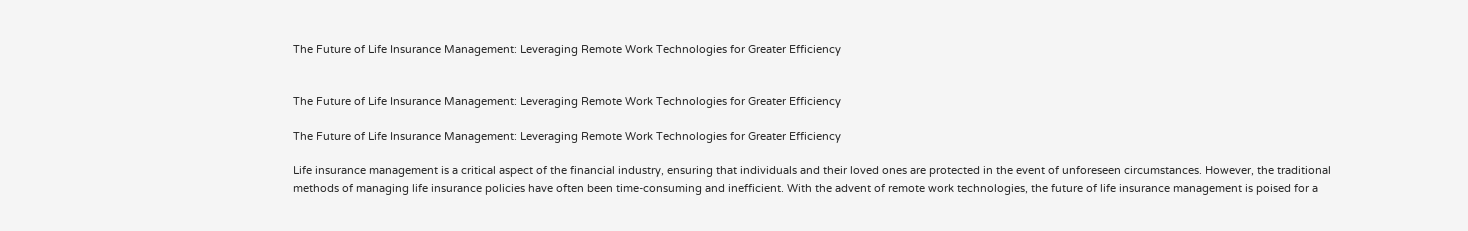The Future of Life Insurance Management: Leveraging Remote Work Technologies for Greater Efficiency


The Future of Life Insurance Management: Leveraging Remote Work Technologies for Greater Efficiency

The Future of Life Insurance Management: Leveraging Remote Work Technologies for Greater Efficiency

Life insurance management is a critical aspect of the financial industry, ensuring that individuals and their loved ones are protected in the event of unforeseen circumstances. However, the traditional methods of managing life insurance policies have often been time-consuming and inefficient. With the advent of remote work technologies, the future of life insurance management is poised for a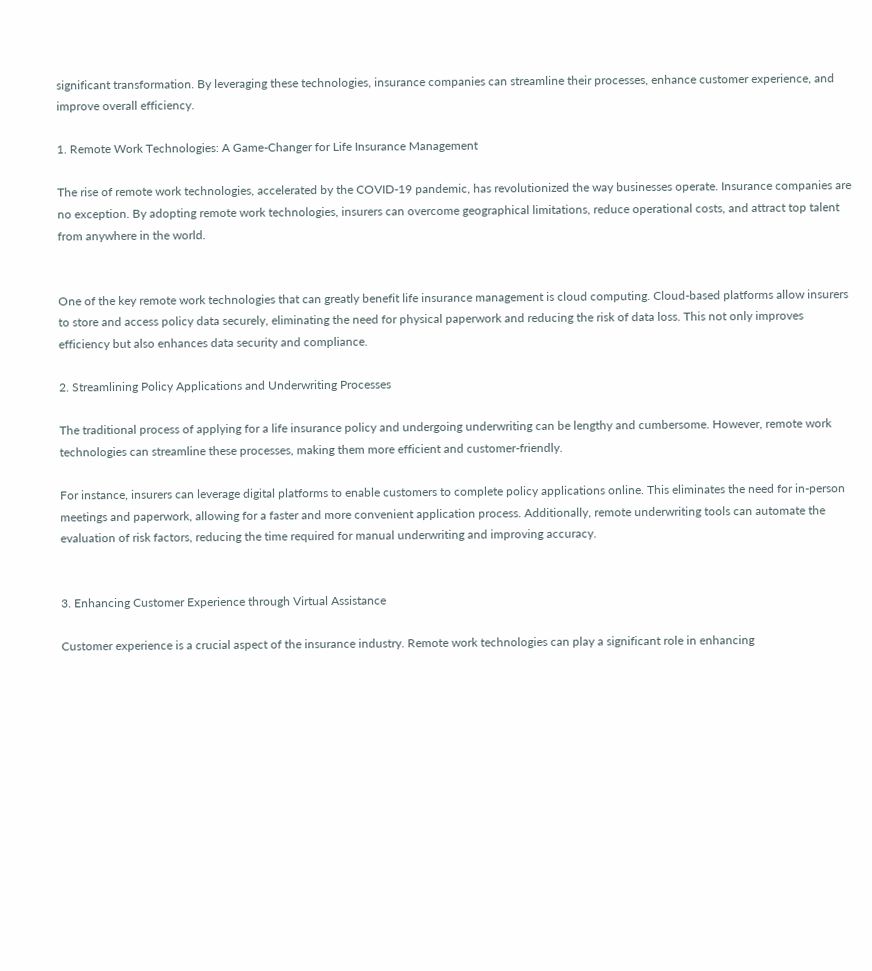significant transformation. By leveraging these technologies, insurance companies can streamline their processes, enhance customer experience, and improve overall efficiency.

1. Remote Work Technologies: A Game-Changer for Life Insurance Management

The rise of remote work technologies, accelerated by the COVID-19 pandemic, has revolutionized the way businesses operate. Insurance companies are no exception. By adopting remote work technologies, insurers can overcome geographical limitations, reduce operational costs, and attract top talent from anywhere in the world.


One of the key remote work technologies that can greatly benefit life insurance management is cloud computing. Cloud-based platforms allow insurers to store and access policy data securely, eliminating the need for physical paperwork and reducing the risk of data loss. This not only improves efficiency but also enhances data security and compliance.

2. Streamlining Policy Applications and Underwriting Processes

The traditional process of applying for a life insurance policy and undergoing underwriting can be lengthy and cumbersome. However, remote work technologies can streamline these processes, making them more efficient and customer-friendly.

For instance, insurers can leverage digital platforms to enable customers to complete policy applications online. This eliminates the need for in-person meetings and paperwork, allowing for a faster and more convenient application process. Additionally, remote underwriting tools can automate the evaluation of risk factors, reducing the time required for manual underwriting and improving accuracy.


3. Enhancing Customer Experience through Virtual Assistance

Customer experience is a crucial aspect of the insurance industry. Remote work technologies can play a significant role in enhancing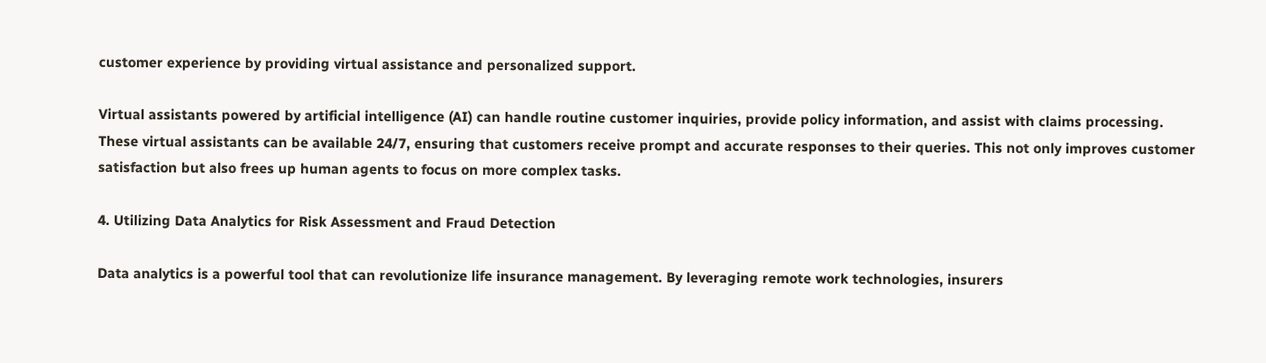customer experience by providing virtual assistance and personalized support.

Virtual assistants powered by artificial intelligence (AI) can handle routine customer inquiries, provide policy information, and assist with claims processing. These virtual assistants can be available 24/7, ensuring that customers receive prompt and accurate responses to their queries. This not only improves customer satisfaction but also frees up human agents to focus on more complex tasks.

4. Utilizing Data Analytics for Risk Assessment and Fraud Detection

Data analytics is a powerful tool that can revolutionize life insurance management. By leveraging remote work technologies, insurers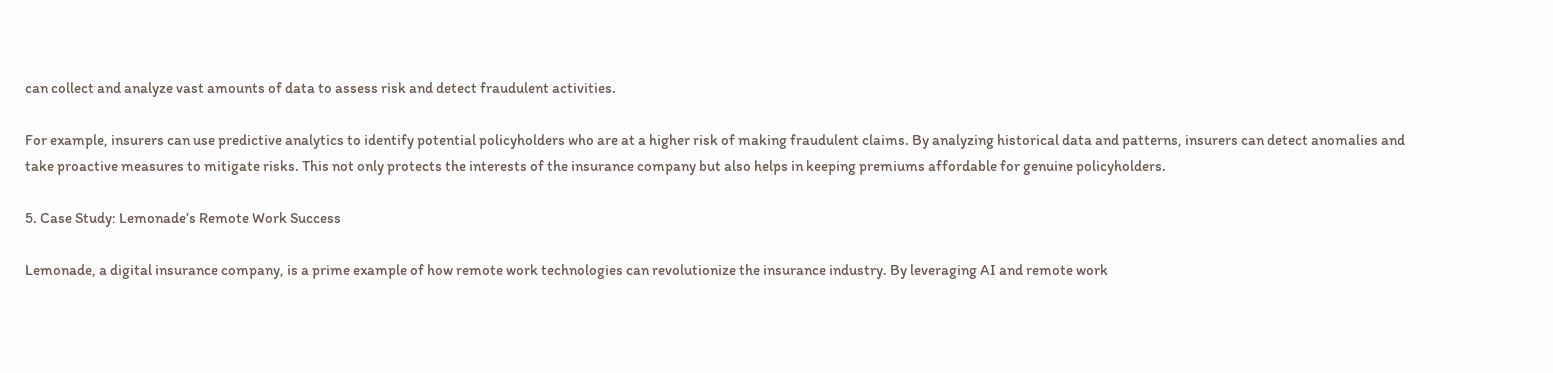can collect and analyze vast amounts of data to assess risk and detect fraudulent activities.

For example, insurers can use predictive analytics to identify potential policyholders who are at a higher risk of making fraudulent claims. By analyzing historical data and patterns, insurers can detect anomalies and take proactive measures to mitigate risks. This not only protects the interests of the insurance company but also helps in keeping premiums affordable for genuine policyholders.

5. Case Study: Lemonade’s Remote Work Success

Lemonade, a digital insurance company, is a prime example of how remote work technologies can revolutionize the insurance industry. By leveraging AI and remote work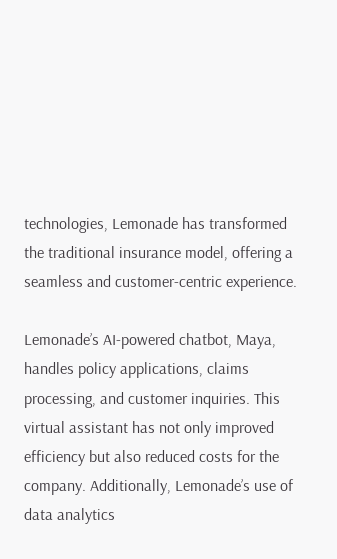technologies, Lemonade has transformed the traditional insurance model, offering a seamless and customer-centric experience.

Lemonade’s AI-powered chatbot, Maya, handles policy applications, claims processing, and customer inquiries. This virtual assistant has not only improved efficiency but also reduced costs for the company. Additionally, Lemonade’s use of data analytics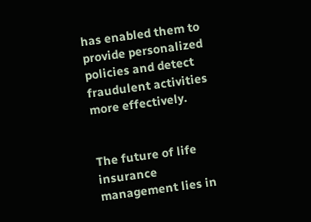has enabled them to provide personalized policies and detect fraudulent activities more effectively.


The future of life insurance management lies in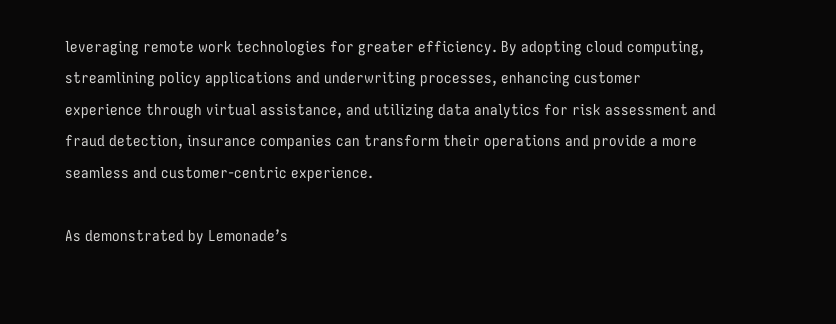leveraging remote work technologies for greater efficiency. By adopting cloud computing, streamlining policy applications and underwriting processes, enhancing customer experience through virtual assistance, and utilizing data analytics for risk assessment and fraud detection, insurance companies can transform their operations and provide a more seamless and customer-centric experience.

As demonstrated by Lemonade’s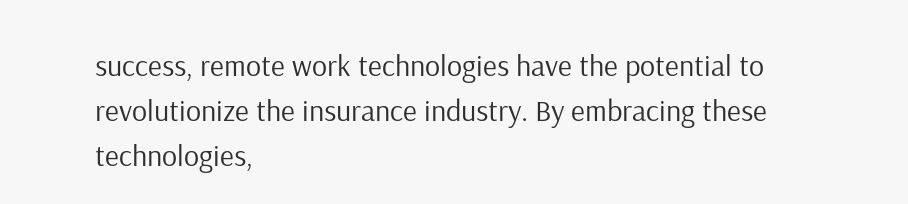success, remote work technologies have the potential to revolutionize the insurance industry. By embracing these technologies,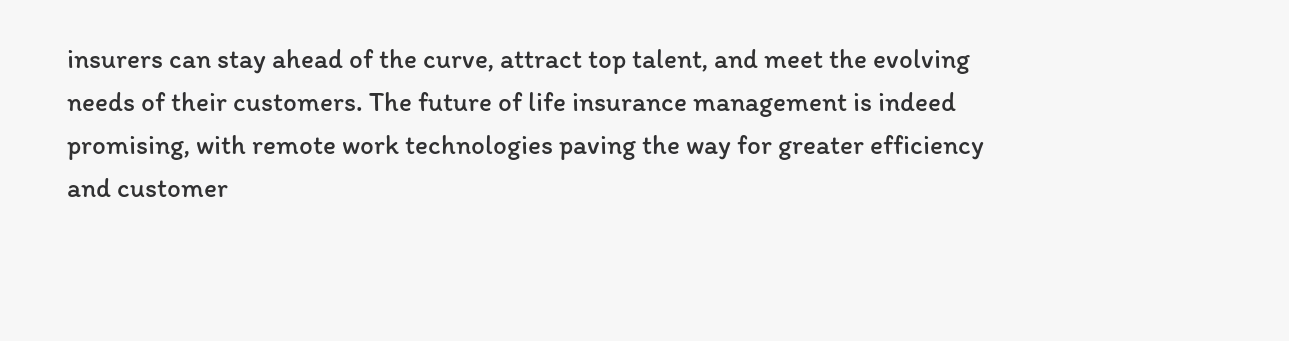insurers can stay ahead of the curve, attract top talent, and meet the evolving needs of their customers. The future of life insurance management is indeed promising, with remote work technologies paving the way for greater efficiency and customer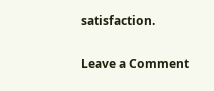satisfaction.

Leave a Comment